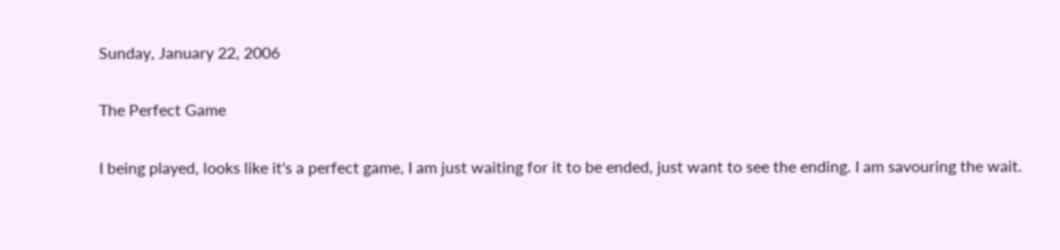Sunday, January 22, 2006

The Perfect Game

I being played, looks like it's a perfect game, I am just waiting for it to be ended, just want to see the ending. I am savouring the wait.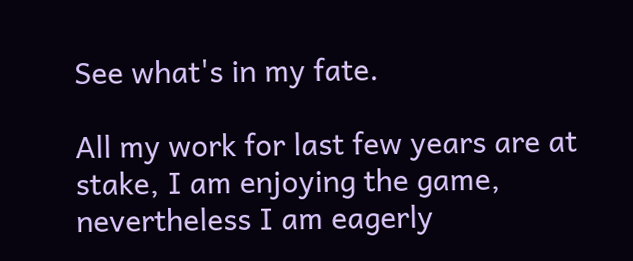See what's in my fate.

All my work for last few years are at stake, I am enjoying the game, nevertheless I am eagerly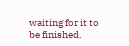waiting for it to be finished.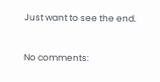Just want to see the end.


No comments: